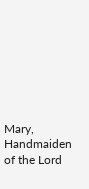Mary, Handmaiden of the Lord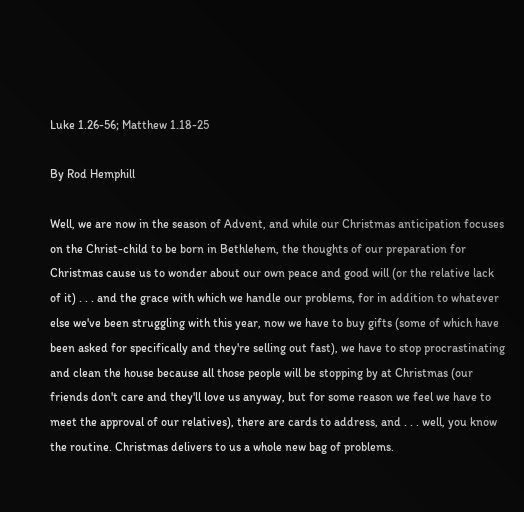Luke 1.26-56; Matthew 1.18-25

By Rod Hemphill

Well, we are now in the season of Advent, and while our Christmas anticipation focuses on the Christ-child to be born in Bethlehem, the thoughts of our preparation for Christmas cause us to wonder about our own peace and good will (or the relative lack of it) . . . and the grace with which we handle our problems, for in addition to whatever else we've been struggling with this year, now we have to buy gifts (some of which have been asked for specifically and they're selling out fast), we have to stop procrastinating and clean the house because all those people will be stopping by at Christmas (our friends don't care and they'll love us anyway, but for some reason we feel we have to meet the approval of our relatives), there are cards to address, and . . . well, you know the routine. Christmas delivers to us a whole new bag of problems.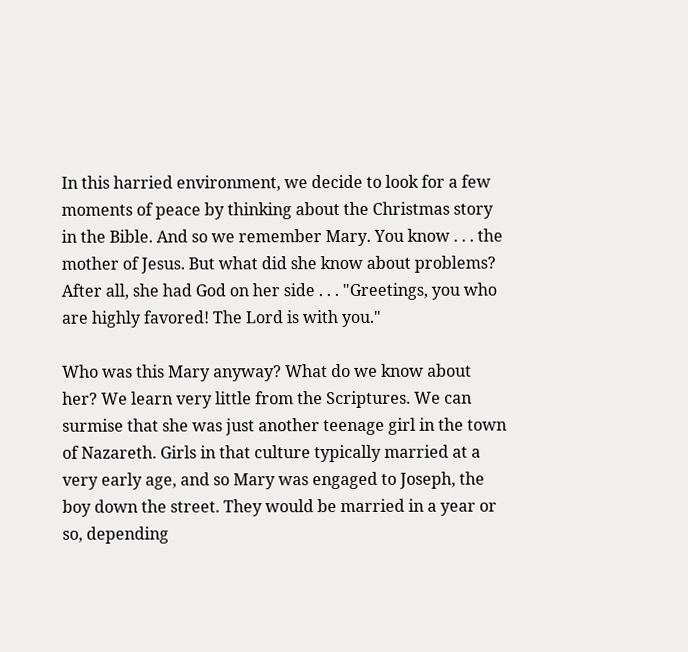In this harried environment, we decide to look for a few moments of peace by thinking about the Christmas story in the Bible. And so we remember Mary. You know . . . the mother of Jesus. But what did she know about problems? After all, she had God on her side . . . "Greetings, you who are highly favored! The Lord is with you."

Who was this Mary anyway? What do we know about her? We learn very little from the Scriptures. We can surmise that she was just another teenage girl in the town of Nazareth. Girls in that culture typically married at a very early age, and so Mary was engaged to Joseph, the boy down the street. They would be married in a year or so, depending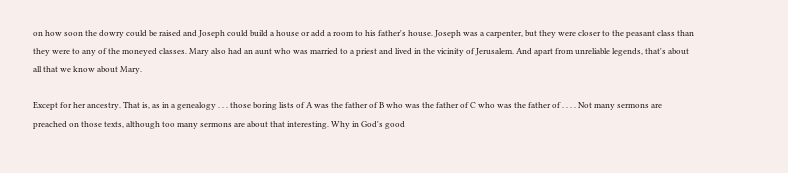on how soon the dowry could be raised and Joseph could build a house or add a room to his father's house. Joseph was a carpenter, but they were closer to the peasant class than they were to any of the moneyed classes. Mary also had an aunt who was married to a priest and lived in the vicinity of Jerusalem. And apart from unreliable legends, that's about all that we know about Mary.

Except for her ancestry. That is, as in a genealogy . . . those boring lists of A was the father of B who was the father of C who was the father of . . . . Not many sermons are preached on those texts, although too many sermons are about that interesting. Why in God's good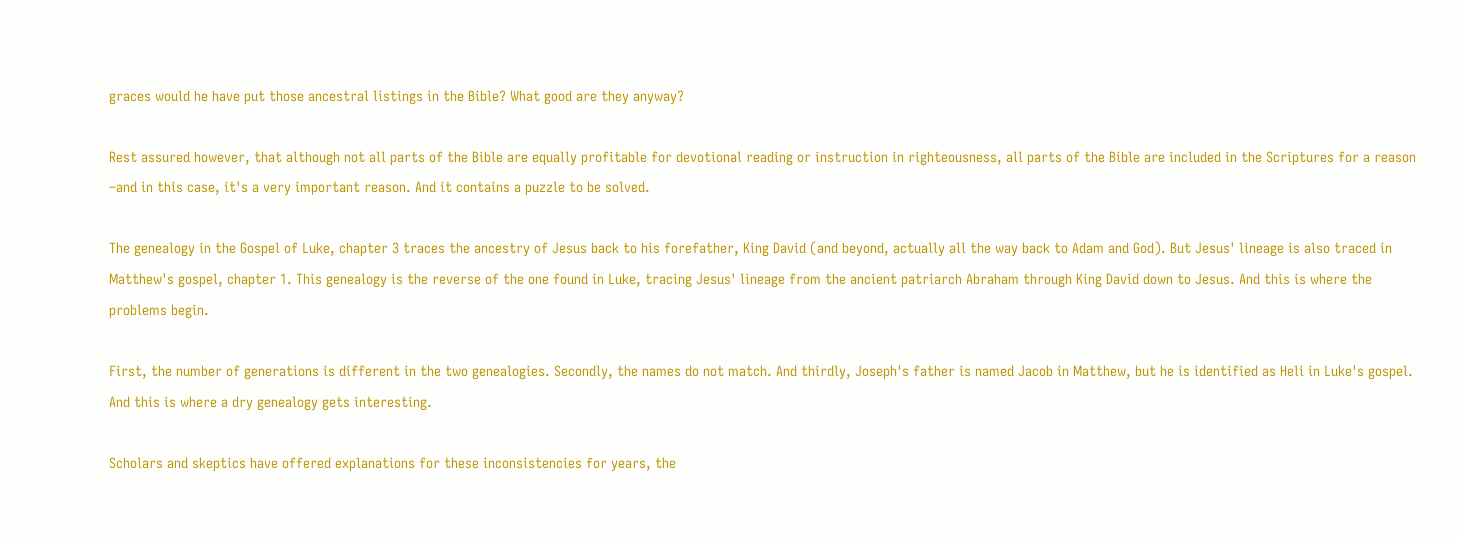graces would he have put those ancestral listings in the Bible? What good are they anyway?

Rest assured however, that although not all parts of the Bible are equally profitable for devotional reading or instruction in righteousness, all parts of the Bible are included in the Scriptures for a reason –and in this case, it's a very important reason. And it contains a puzzle to be solved.

The genealogy in the Gospel of Luke, chapter 3 traces the ancestry of Jesus back to his forefather, King David (and beyond, actually all the way back to Adam and God). But Jesus' lineage is also traced in Matthew's gospel, chapter 1. This genealogy is the reverse of the one found in Luke, tracing Jesus' lineage from the ancient patriarch Abraham through King David down to Jesus. And this is where the problems begin.

First, the number of generations is different in the two genealogies. Secondly, the names do not match. And thirdly, Joseph's father is named Jacob in Matthew, but he is identified as Heli in Luke's gospel. And this is where a dry genealogy gets interesting.

Scholars and skeptics have offered explanations for these inconsistencies for years, the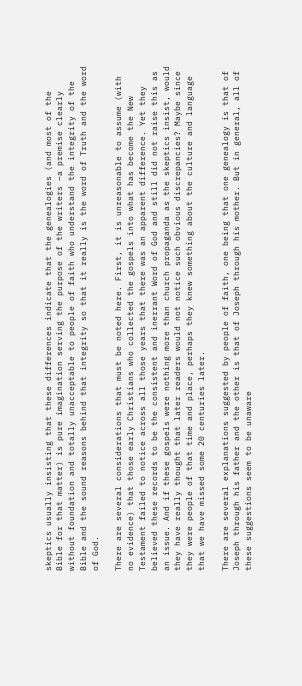skeptics usually insisting that these differences indicate that the genealogies (and most of the Bible for that matter) is pure imagination serving the purpose of the writers –a premise clearly without foundation and totally unacceptable to people of faith who understand the integrity of the Bible and the sound reasons behind that integrity so that it really is the word of Truth and the word of God.

There are several considerations that must be noted here. First, it is unreasonable to assume (with no evidence) that those early Christians who collected the gospels into what has become the New Testament failed to notice across all those years that there was an apparent difference. Yet they believed these records to be the consistent and inerrant Word of God and still did not raise this as an issue. And if these gospels were nothing more than church propaganda as the skeptics insist, would they have really thought that later readers would not notice such obvious discrepancies? Maybe since they were people of that time and place, perhaps they knew something about the culture and language that we have missed some 20 centuries later.

There are several explanations suggested by people of faith, one being that one genealogy is that of Joseph through his father and the other is that of Joseph through his mother. But in general, all of these suggestions seem to be unaware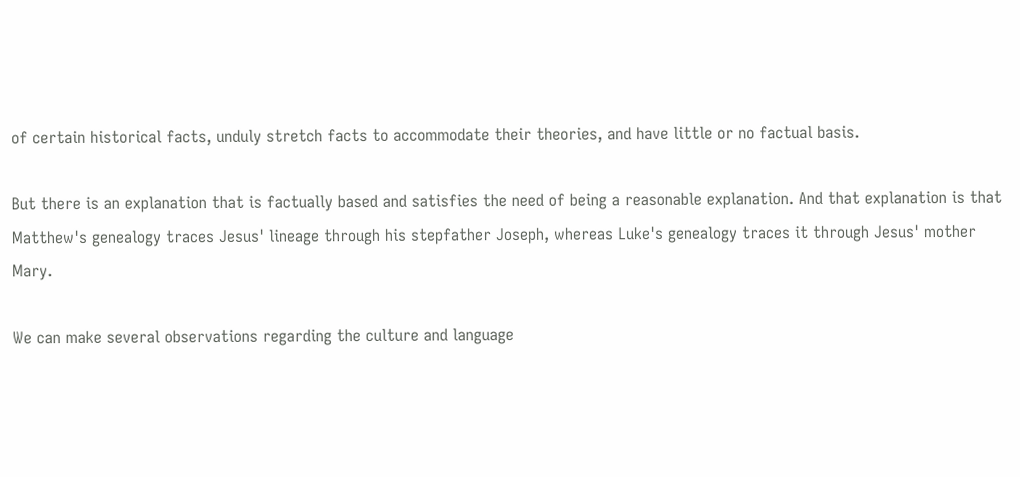of certain historical facts, unduly stretch facts to accommodate their theories, and have little or no factual basis.

But there is an explanation that is factually based and satisfies the need of being a reasonable explanation. And that explanation is that Matthew's genealogy traces Jesus' lineage through his stepfather Joseph, whereas Luke's genealogy traces it through Jesus' mother Mary.

We can make several observations regarding the culture and language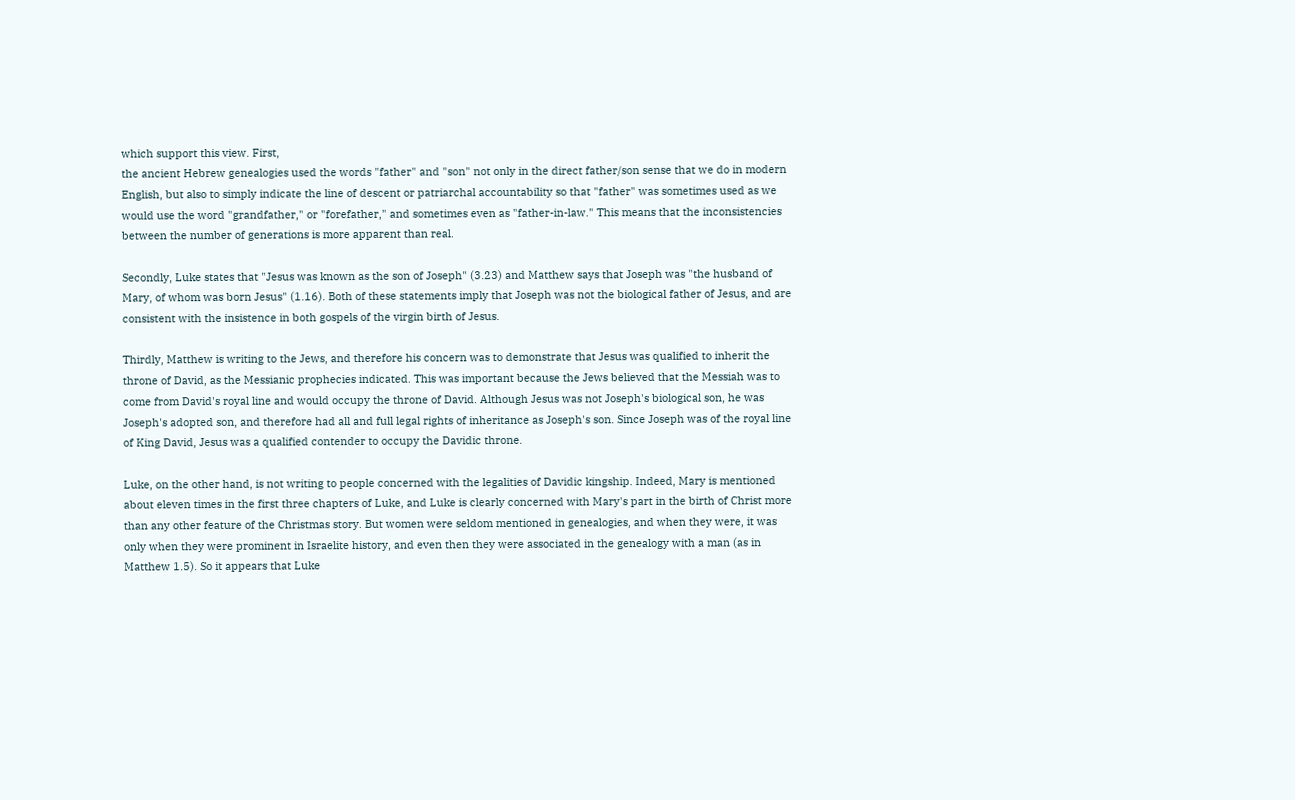which support this view. First,
the ancient Hebrew genealogies used the words "father" and "son" not only in the direct father/son sense that we do in modern English, but also to simply indicate the line of descent or patriarchal accountability so that "father" was sometimes used as we would use the word "grandfather," or "forefather," and sometimes even as "father-in-law." This means that the inconsistencies between the number of generations is more apparent than real.

Secondly, Luke states that "Jesus was known as the son of Joseph" (3.23) and Matthew says that Joseph was "the husband of Mary, of whom was born Jesus" (1.16). Both of these statements imply that Joseph was not the biological father of Jesus, and are consistent with the insistence in both gospels of the virgin birth of Jesus.

Thirdly, Matthew is writing to the Jews, and therefore his concern was to demonstrate that Jesus was qualified to inherit the throne of David, as the Messianic prophecies indicated. This was important because the Jews believed that the Messiah was to come from David's royal line and would occupy the throne of David. Although Jesus was not Joseph's biological son, he was Joseph's adopted son, and therefore had all and full legal rights of inheritance as Joseph's son. Since Joseph was of the royal line of King David, Jesus was a qualified contender to occupy the Davidic throne.

Luke, on the other hand, is not writing to people concerned with the legalities of Davidic kingship. Indeed, Mary is mentioned about eleven times in the first three chapters of Luke, and Luke is clearly concerned with Mary's part in the birth of Christ more than any other feature of the Christmas story. But women were seldom mentioned in genealogies, and when they were, it was only when they were prominent in Israelite history, and even then they were associated in the genealogy with a man (as in Matthew 1.5). So it appears that Luke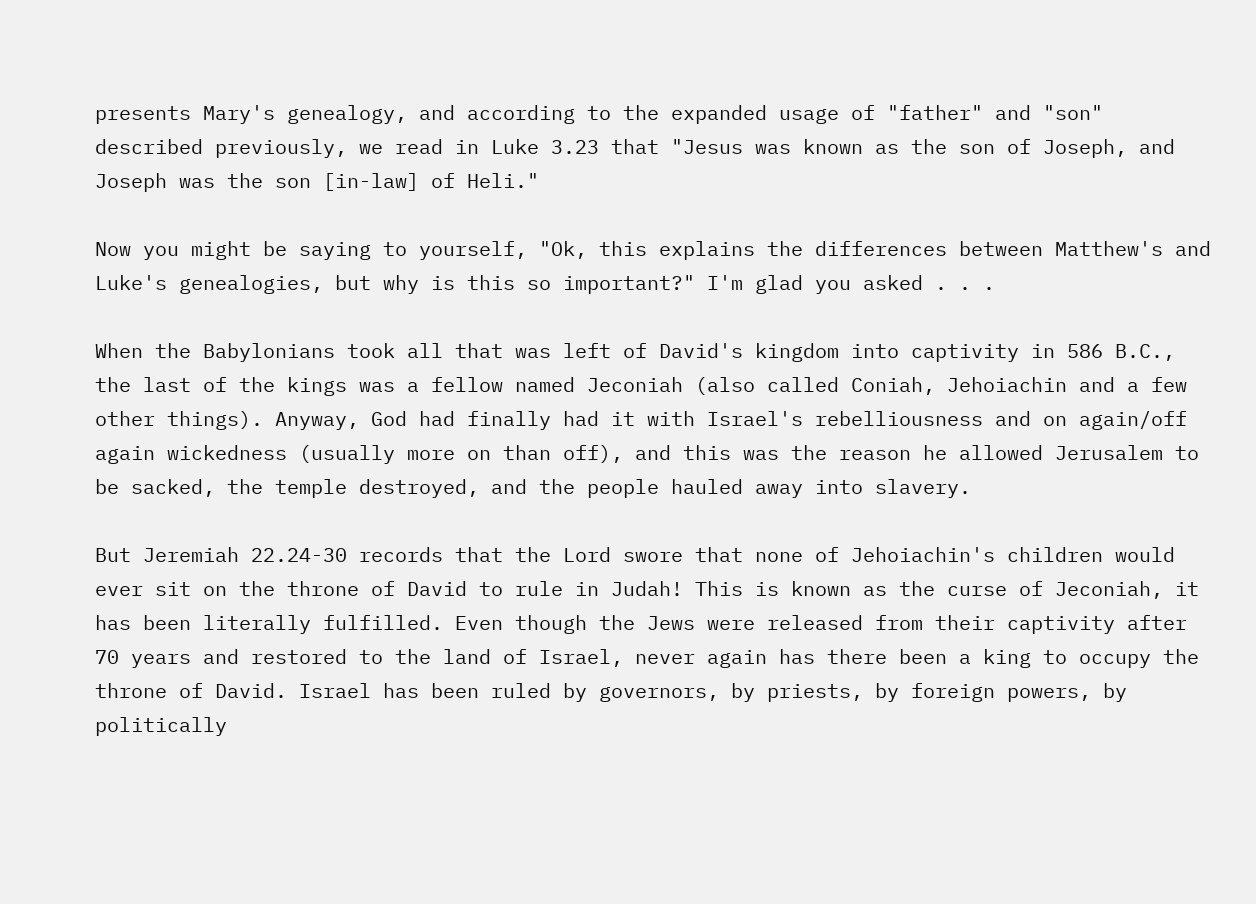presents Mary's genealogy, and according to the expanded usage of "father" and "son" described previously, we read in Luke 3.23 that "Jesus was known as the son of Joseph, and Joseph was the son [in-law] of Heli."

Now you might be saying to yourself, "Ok, this explains the differences between Matthew's and Luke's genealogies, but why is this so important?" I'm glad you asked . . .

When the Babylonians took all that was left of David's kingdom into captivity in 586 B.C., the last of the kings was a fellow named Jeconiah (also called Coniah, Jehoiachin and a few other things). Anyway, God had finally had it with Israel's rebelliousness and on again/off again wickedness (usually more on than off), and this was the reason he allowed Jerusalem to be sacked, the temple destroyed, and the people hauled away into slavery.

But Jeremiah 22.24-30 records that the Lord swore that none of Jehoiachin's children would ever sit on the throne of David to rule in Judah! This is known as the curse of Jeconiah, it has been literally fulfilled. Even though the Jews were released from their captivity after 70 years and restored to the land of Israel, never again has there been a king to occupy the throne of David. Israel has been ruled by governors, by priests, by foreign powers, by politically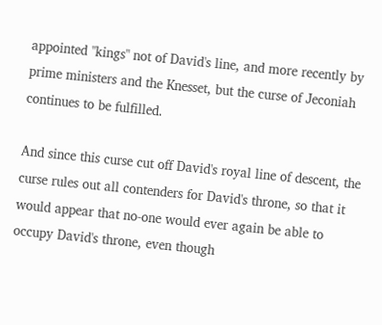appointed "kings" not of David's line, and more recently by prime ministers and the Knesset, but the curse of Jeconiah continues to be fulfilled.

And since this curse cut off David's royal line of descent, the curse rules out all contenders for David's throne, so that it would appear that no-one would ever again be able to occupy David's throne, even though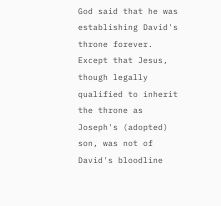God said that he was establishing David's throne forever. Except that Jesus, though legally qualified to inherit the throne as Joseph's (adopted) son, was not of David's bloodline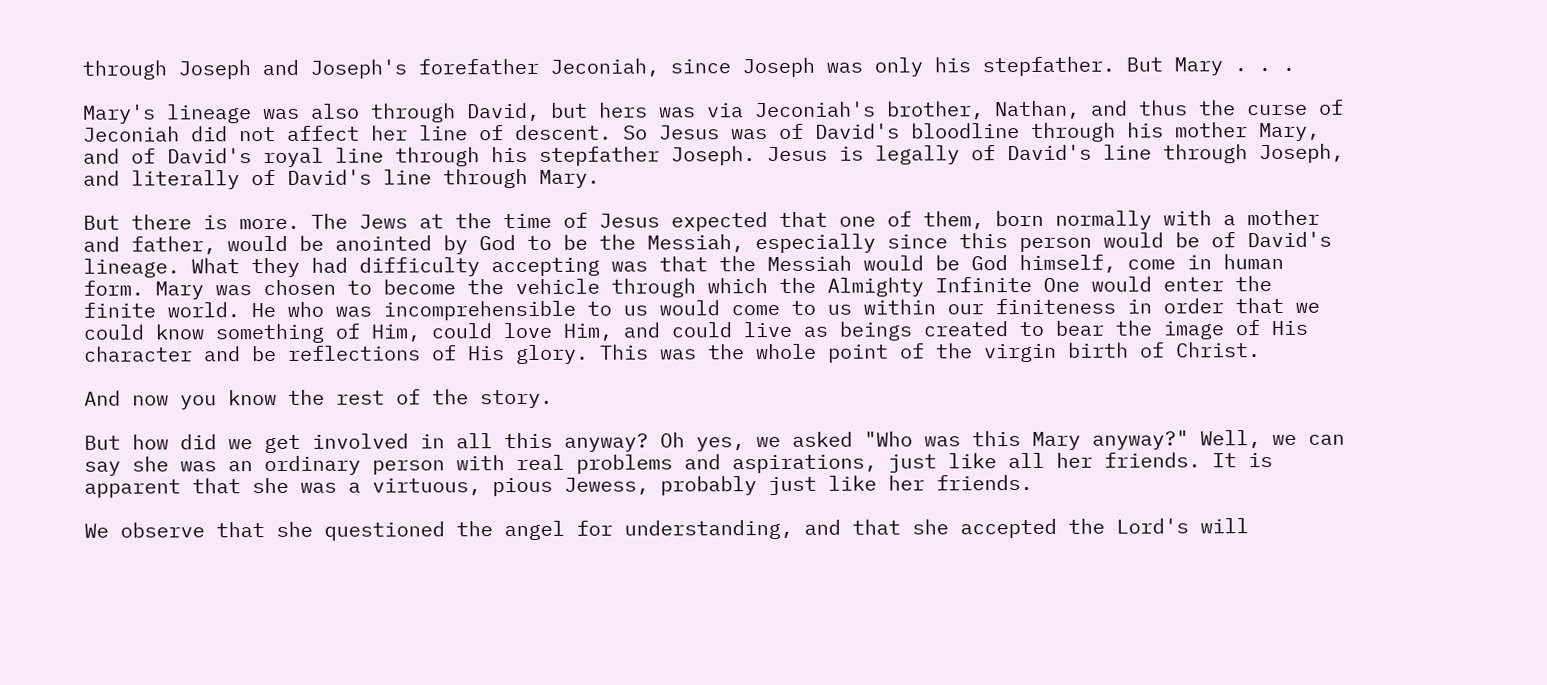through Joseph and Joseph's forefather Jeconiah, since Joseph was only his stepfather. But Mary . . .

Mary's lineage was also through David, but hers was via Jeconiah's brother, Nathan, and thus the curse of Jeconiah did not affect her line of descent. So Jesus was of David's bloodline through his mother Mary, and of David's royal line through his stepfather Joseph. Jesus is legally of David's line through Joseph, and literally of David's line through Mary.

But there is more. The Jews at the time of Jesus expected that one of them, born normally with a mother and father, would be anointed by God to be the Messiah, especially since this person would be of David's lineage. What they had difficulty accepting was that the Messiah would be God himself, come in human form. Mary was chosen to become the vehicle through which the Almighty Infinite One would enter the finite world. He who was incomprehensible to us would come to us within our finiteness in order that we could know something of Him, could love Him, and could live as beings created to bear the image of His character and be reflections of His glory. This was the whole point of the virgin birth of Christ.

And now you know the rest of the story.

But how did we get involved in all this anyway? Oh yes, we asked "Who was this Mary anyway?" Well, we can say she was an ordinary person with real problems and aspirations, just like all her friends. It is apparent that she was a virtuous, pious Jewess, probably just like her friends.

We observe that she questioned the angel for understanding, and that she accepted the Lord's will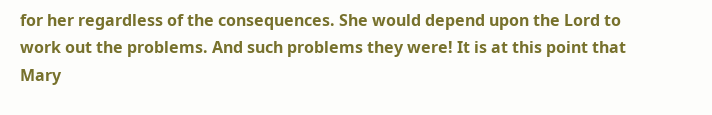for her regardless of the consequences. She would depend upon the Lord to work out the problems. And such problems they were! It is at this point that Mary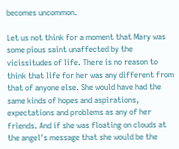becomes uncommon.

Let us not think for a moment that Mary was some pious saint unaffected by the vicissitudes of life. There is no reason to think that life for her was any different from that of anyone else. She would have had the same kinds of hopes and aspirations, expectations and problems as any of her friends. And if she was floating on clouds at the angel's message that she would be the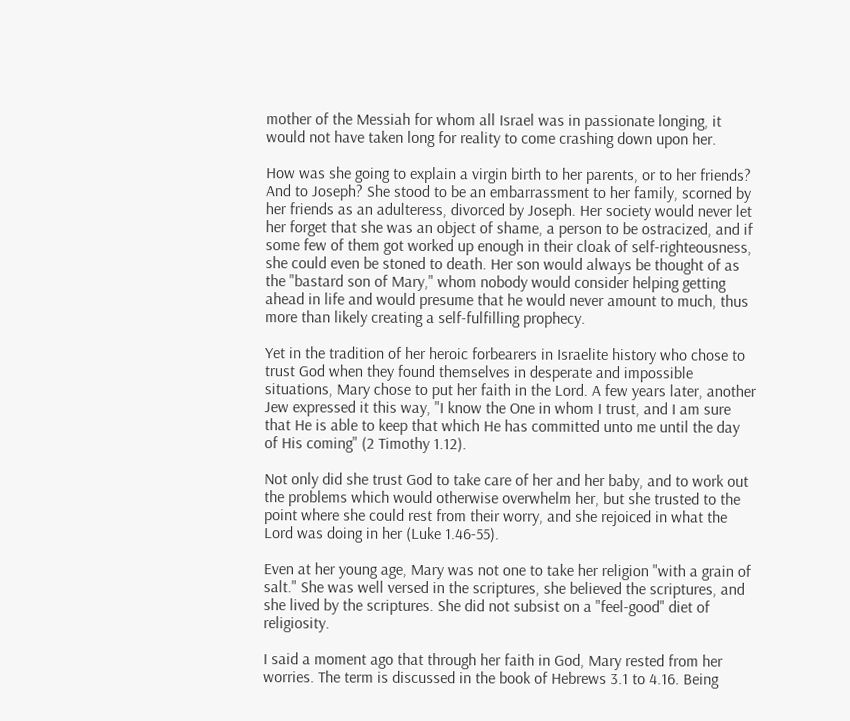mother of the Messiah for whom all Israel was in passionate longing, it would not have taken long for reality to come crashing down upon her.

How was she going to explain a virgin birth to her parents, or to her friends? And to Joseph? She stood to be an embarrassment to her family, scorned by her friends as an adulteress, divorced by Joseph. Her society would never let her forget that she was an object of shame, a person to be ostracized, and if some few of them got worked up enough in their cloak of self-righteousness, she could even be stoned to death. Her son would always be thought of as the "bastard son of Mary," whom nobody would consider helping getting ahead in life and would presume that he would never amount to much, thus more than likely creating a self-fulfilling prophecy.

Yet in the tradition of her heroic forbearers in Israelite history who chose to trust God when they found themselves in desperate and impossible situations, Mary chose to put her faith in the Lord. A few years later, another Jew expressed it this way, "I know the One in whom I trust, and I am sure that He is able to keep that which He has committed unto me until the day of His coming" (2 Timothy 1.12).

Not only did she trust God to take care of her and her baby, and to work out the problems which would otherwise overwhelm her, but she trusted to the point where she could rest from their worry, and she rejoiced in what the Lord was doing in her (Luke 1.46-55).

Even at her young age, Mary was not one to take her religion "with a grain of salt." She was well versed in the scriptures, she believed the scriptures, and she lived by the scriptures. She did not subsist on a "feel-good" diet of religiosity.

I said a moment ago that through her faith in God, Mary rested from her worries. The term is discussed in the book of Hebrews 3.1 to 4.16. Being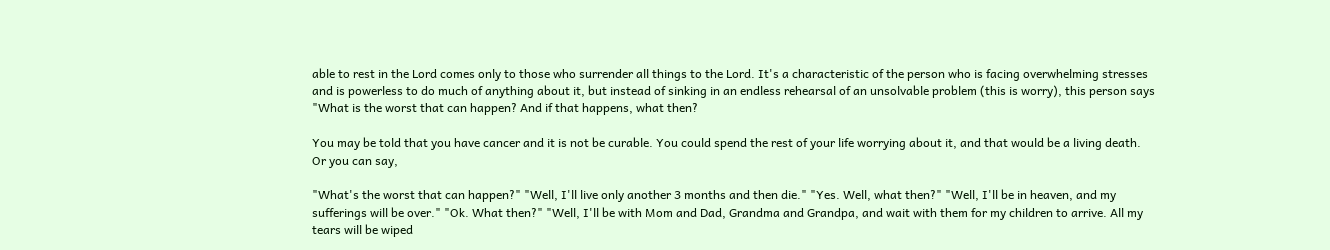able to rest in the Lord comes only to those who surrender all things to the Lord. It's a characteristic of the person who is facing overwhelming stresses and is powerless to do much of anything about it, but instead of sinking in an endless rehearsal of an unsolvable problem (this is worry), this person says "What is the worst that can happen? And if that happens, what then?

You may be told that you have cancer and it is not be curable. You could spend the rest of your life worrying about it, and that would be a living death. Or you can say,

"What's the worst that can happen?" "Well, I'll live only another 3 months and then die." "Yes. Well, what then?" "Well, I'll be in heaven, and my sufferings will be over." "Ok. What then?" "Well, I'll be with Mom and Dad, Grandma and Grandpa, and wait with them for my children to arrive. All my tears will be wiped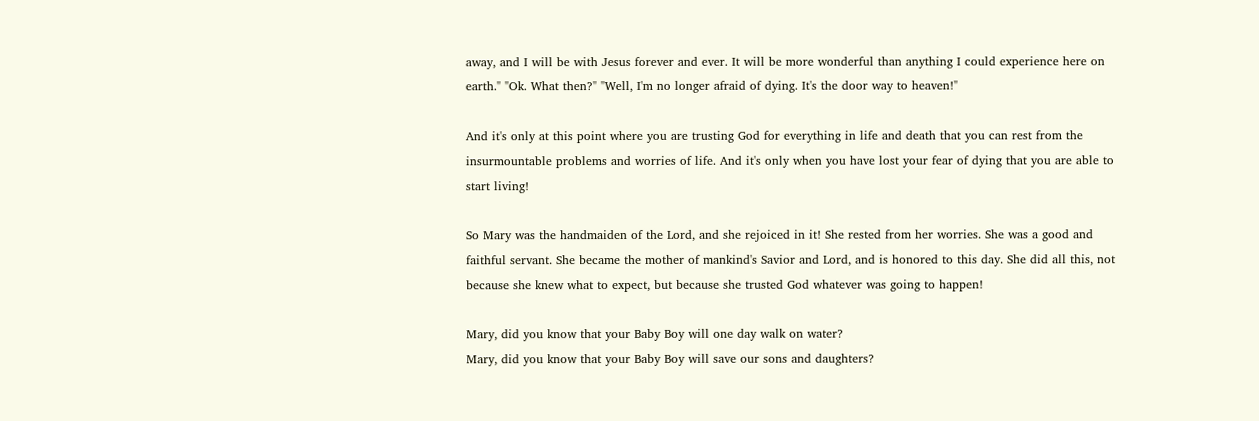away, and I will be with Jesus forever and ever. It will be more wonderful than anything I could experience here on earth." "Ok. What then?" "Well, I'm no longer afraid of dying. It's the door way to heaven!"

And it's only at this point where you are trusting God for everything in life and death that you can rest from the insurmountable problems and worries of life. And it's only when you have lost your fear of dying that you are able to start living!

So Mary was the handmaiden of the Lord, and she rejoiced in it! She rested from her worries. She was a good and faithful servant. She became the mother of mankind's Savior and Lord, and is honored to this day. She did all this, not because she knew what to expect, but because she trusted God whatever was going to happen!

Mary, did you know that your Baby Boy will one day walk on water?
Mary, did you know that your Baby Boy will save our sons and daughters?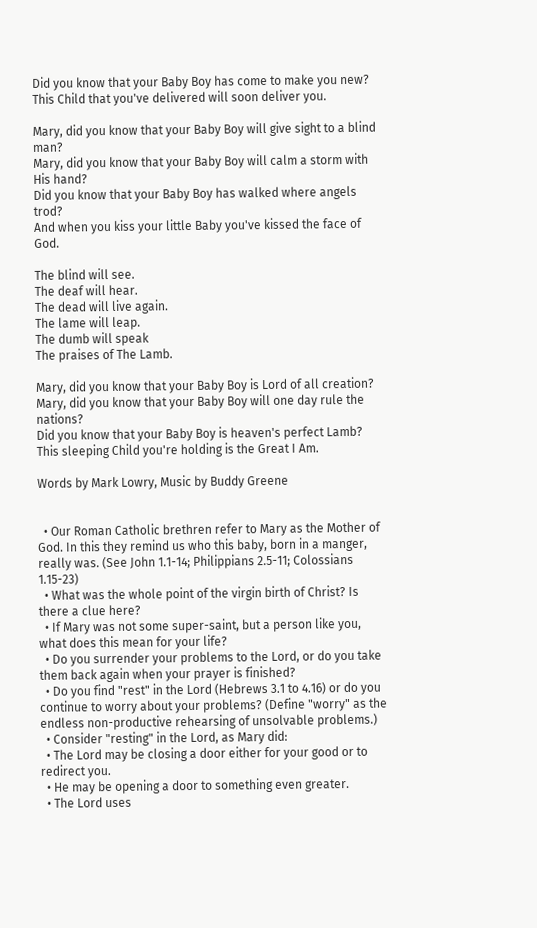Did you know that your Baby Boy has come to make you new?
This Child that you've delivered will soon deliver you.

Mary, did you know that your Baby Boy will give sight to a blind man?
Mary, did you know that your Baby Boy will calm a storm with His hand?
Did you know that your Baby Boy has walked where angels trod?
And when you kiss your little Baby you've kissed the face of God.

The blind will see.
The deaf will hear.
The dead will live again.
The lame will leap.
The dumb will speak
The praises of The Lamb.

Mary, did you know that your Baby Boy is Lord of all creation?
Mary, did you know that your Baby Boy will one day rule the nations?
Did you know that your Baby Boy is heaven's perfect Lamb?
This sleeping Child you're holding is the Great I Am.

Words by Mark Lowry, Music by Buddy Greene


  • Our Roman Catholic brethren refer to Mary as the Mother of God. In this they remind us who this baby, born in a manger, really was. (See John 1.1-14; Philippians 2.5-11; Colossians 1.15-23)
  • What was the whole point of the virgin birth of Christ? Is there a clue here?
  • If Mary was not some super-saint, but a person like you, what does this mean for your life?
  • Do you surrender your problems to the Lord, or do you take them back again when your prayer is finished?
  • Do you find "rest" in the Lord (Hebrews 3.1 to 4.16) or do you continue to worry about your problems? (Define "worry" as the endless non-productive rehearsing of unsolvable problems.)
  • Consider "resting" in the Lord, as Mary did:
  • The Lord may be closing a door either for your good or to redirect you.
  • He may be opening a door to something even greater.
  • The Lord uses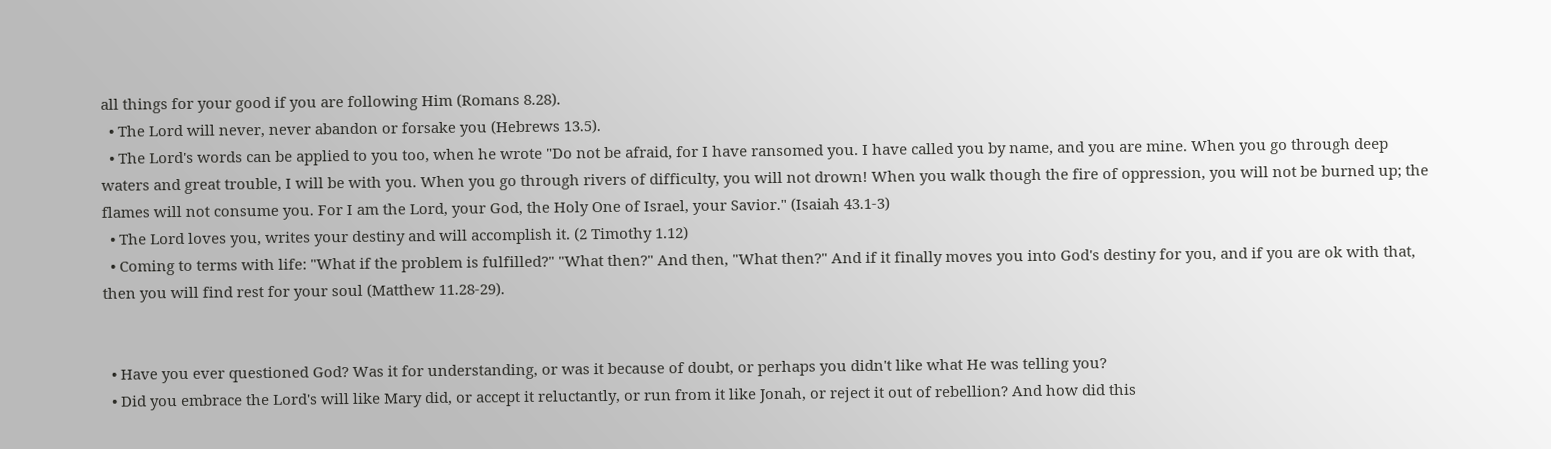all things for your good if you are following Him (Romans 8.28).
  • The Lord will never, never abandon or forsake you (Hebrews 13.5).
  • The Lord's words can be applied to you too, when he wrote "Do not be afraid, for I have ransomed you. I have called you by name, and you are mine. When you go through deep waters and great trouble, I will be with you. When you go through rivers of difficulty, you will not drown! When you walk though the fire of oppression, you will not be burned up; the flames will not consume you. For I am the Lord, your God, the Holy One of Israel, your Savior." (Isaiah 43.1-3)
  • The Lord loves you, writes your destiny and will accomplish it. (2 Timothy 1.12)
  • Coming to terms with life: "What if the problem is fulfilled?" "What then?" And then, "What then?" And if it finally moves you into God's destiny for you, and if you are ok with that, then you will find rest for your soul (Matthew 11.28-29).


  • Have you ever questioned God? Was it for understanding, or was it because of doubt, or perhaps you didn't like what He was telling you?
  • Did you embrace the Lord's will like Mary did, or accept it reluctantly, or run from it like Jonah, or reject it out of rebellion? And how did this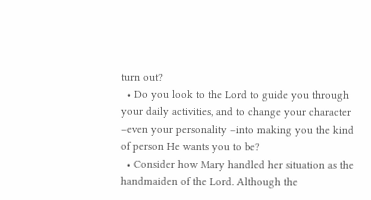turn out?
  • Do you look to the Lord to guide you through your daily activities, and to change your character –even your personality –into making you the kind of person He wants you to be?
  • Consider how Mary handled her situation as the handmaiden of the Lord. Although the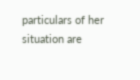particulars of her situation are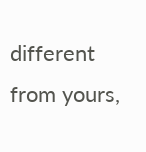different from yours,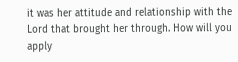it was her attitude and relationship with the Lord that brought her through. How will you apply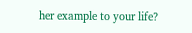her example to your life?